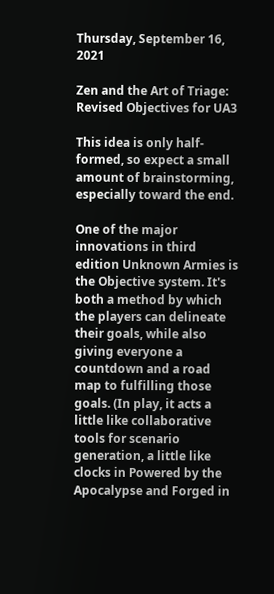Thursday, September 16, 2021

Zen and the Art of Triage: Revised Objectives for UA3

This idea is only half-formed, so expect a small amount of brainstorming, especially toward the end.

One of the major innovations in third edition Unknown Armies is the Objective system. It's both a method by which the players can delineate their goals, while also giving everyone a countdown and a road map to fulfilling those goals. (In play, it acts a little like collaborative tools for scenario generation, a little like clocks in Powered by the Apocalypse and Forged in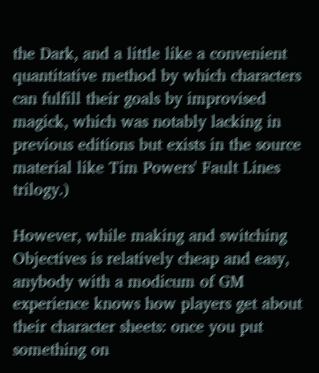the Dark, and a little like a convenient quantitative method by which characters can fulfill their goals by improvised magick, which was notably lacking in previous editions but exists in the source material like Tim Powers' Fault Lines trilogy.)

However, while making and switching Objectives is relatively cheap and easy, anybody with a modicum of GM experience knows how players get about their character sheets: once you put something on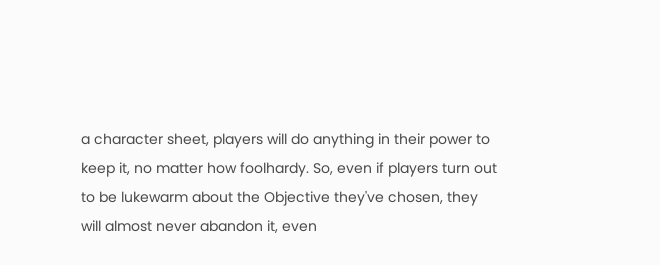a character sheet, players will do anything in their power to keep it, no matter how foolhardy. So, even if players turn out to be lukewarm about the Objective they've chosen, they will almost never abandon it, even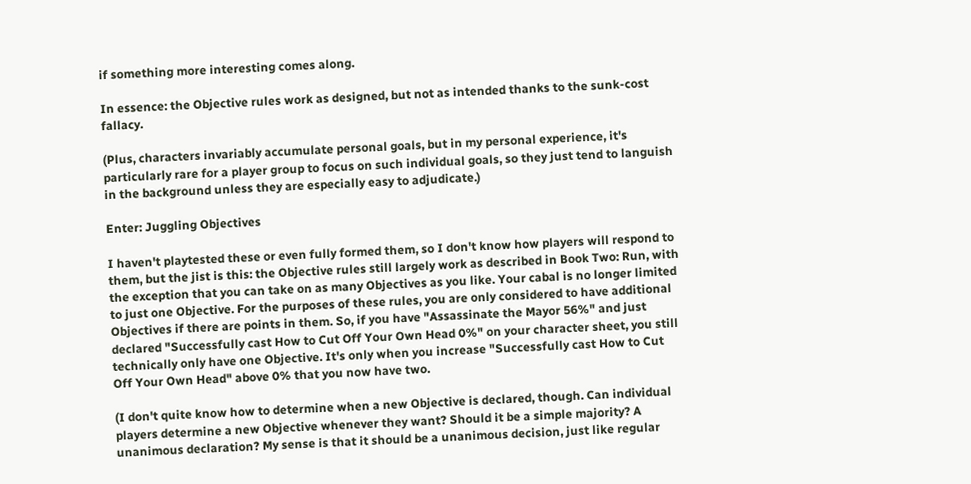if something more interesting comes along.

In essence: the Objective rules work as designed, but not as intended thanks to the sunk-cost fallacy.

(Plus, characters invariably accumulate personal goals, but in my personal experience, it's particularly rare for a player group to focus on such individual goals, so they just tend to languish in the background unless they are especially easy to adjudicate.)

Enter: Juggling Objectives

I haven't playtested these or even fully formed them, so I don't know how players will respond to them, but the jist is this: the Objective rules still largely work as described in Book Two: Run, with the exception that you can take on as many Objectives as you like. Your cabal is no longer limited to just one Objective. For the purposes of these rules, you are only considered to have additional Objectives if there are points in them. So, if you have "Assassinate the Mayor 56%" and just declared "Successfully cast How to Cut Off Your Own Head 0%" on your character sheet, you still technically only have one Objective. It's only when you increase "Successfully cast How to Cut Off Your Own Head" above 0% that you now have two.

(I don't quite know how to determine when a new Objective is declared, though. Can individual players determine a new Objective whenever they want? Should it be a simple majority? A unanimous declaration? My sense is that it should be a unanimous decision, just like regular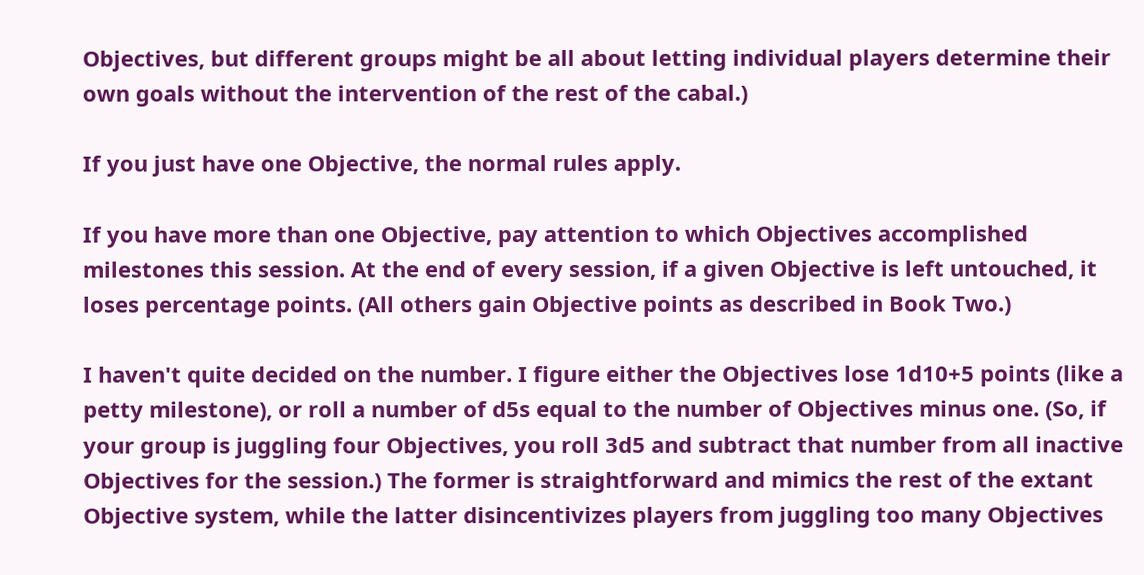Objectives, but different groups might be all about letting individual players determine their own goals without the intervention of the rest of the cabal.)

If you just have one Objective, the normal rules apply.

If you have more than one Objective, pay attention to which Objectives accomplished milestones this session. At the end of every session, if a given Objective is left untouched, it loses percentage points. (All others gain Objective points as described in Book Two.)

I haven't quite decided on the number. I figure either the Objectives lose 1d10+5 points (like a petty milestone), or roll a number of d5s equal to the number of Objectives minus one. (So, if your group is juggling four Objectives, you roll 3d5 and subtract that number from all inactive Objectives for the session.) The former is straightforward and mimics the rest of the extant Objective system, while the latter disincentivizes players from juggling too many Objectives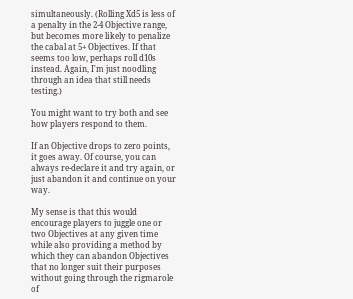simultaneously. (Rolling Xd5 is less of a penalty in the 2-4 Objective range, but becomes more likely to penalize the cabal at 5+ Objectives. If that seems too low, perhaps roll d10s instead. Again, I'm just noodling through an idea that still needs testing.)

You might want to try both and see how players respond to them.

If an Objective drops to zero points, it goes away. Of course, you can always re-declare it and try again, or just abandon it and continue on your way.

My sense is that this would encourage players to juggle one or two Objectives at any given time while also providing a method by which they can abandon Objectives that no longer suit their purposes without going through the rigmarole of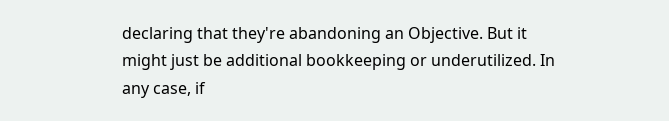declaring that they're abandoning an Objective. But it might just be additional bookkeeping or underutilized. In any case, if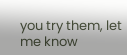you try them, let me know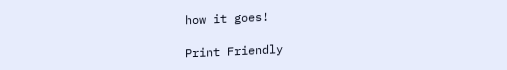how it goes!

Print Friendly